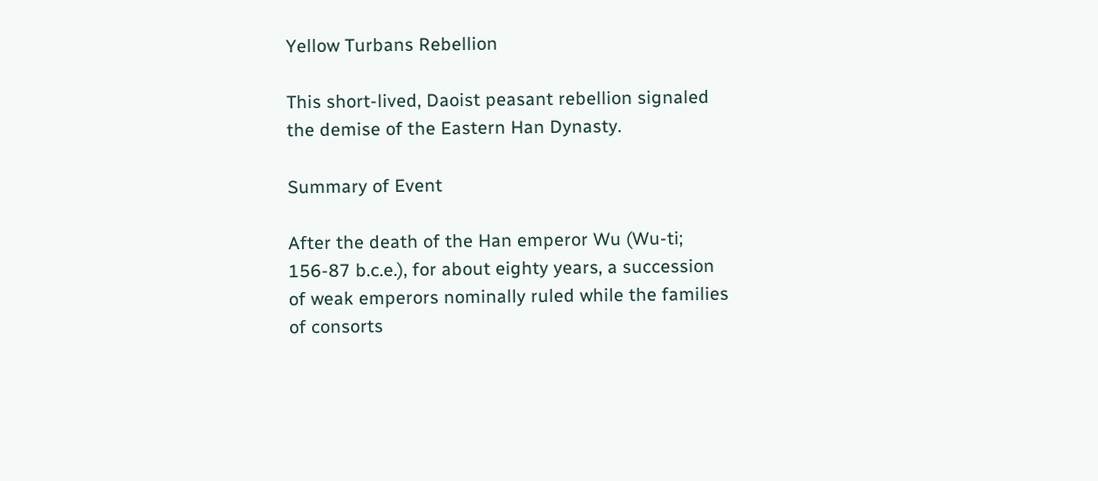Yellow Turbans Rebellion

This short-lived, Daoist peasant rebellion signaled the demise of the Eastern Han Dynasty.

Summary of Event

After the death of the Han emperor Wu (Wu-ti; 156-87 b.c.e.), for about eighty years, a succession of weak emperors nominally ruled while the families of consorts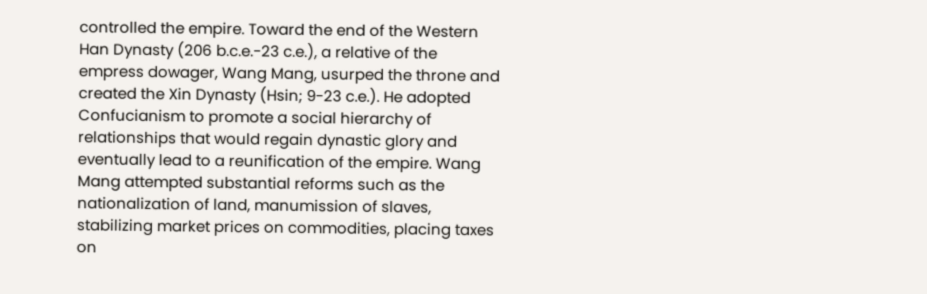controlled the empire. Toward the end of the Western Han Dynasty (206 b.c.e.-23 c.e.), a relative of the empress dowager, Wang Mang, usurped the throne and created the Xin Dynasty (Hsin; 9-23 c.e.). He adopted Confucianism to promote a social hierarchy of relationships that would regain dynastic glory and eventually lead to a reunification of the empire. Wang Mang attempted substantial reforms such as the nationalization of land, manumission of slaves, stabilizing market prices on commodities, placing taxes on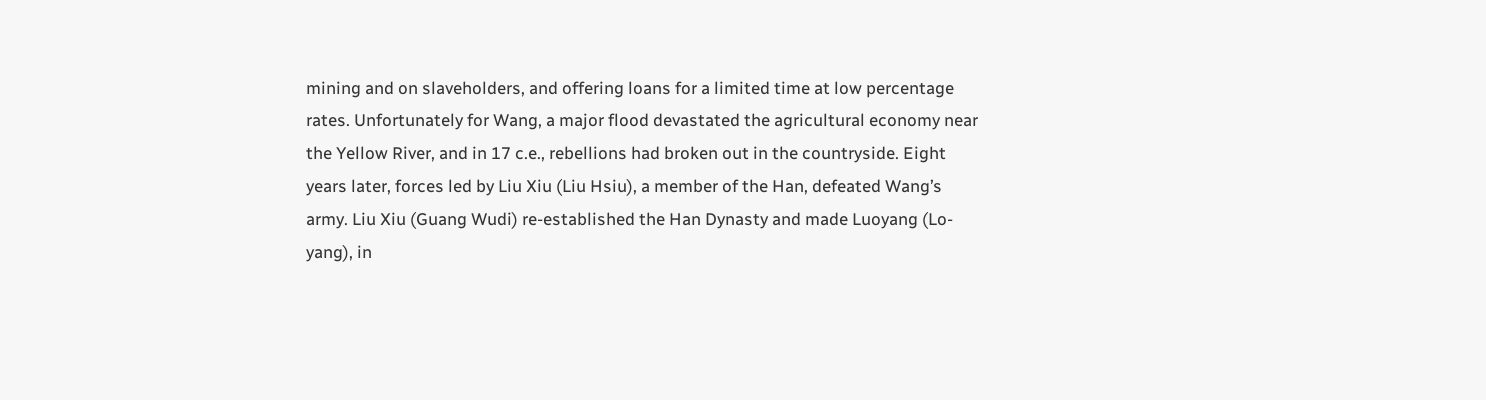mining and on slaveholders, and offering loans for a limited time at low percentage rates. Unfortunately for Wang, a major flood devastated the agricultural economy near the Yellow River, and in 17 c.e., rebellions had broken out in the countryside. Eight years later, forces led by Liu Xiu (Liu Hsiu), a member of the Han, defeated Wang’s army. Liu Xiu (Guang Wudi) re-established the Han Dynasty and made Luoyang (Lo-yang), in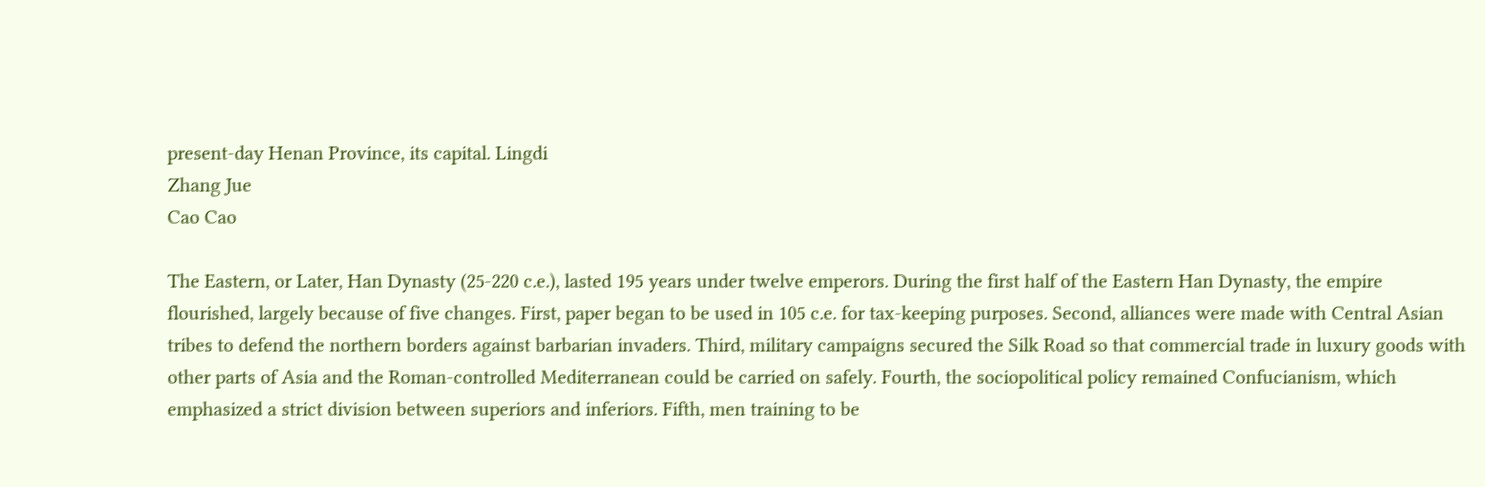present-day Henan Province, its capital. Lingdi
Zhang Jue
Cao Cao

The Eastern, or Later, Han Dynasty (25-220 c.e.), lasted 195 years under twelve emperors. During the first half of the Eastern Han Dynasty, the empire flourished, largely because of five changes. First, paper began to be used in 105 c.e. for tax-keeping purposes. Second, alliances were made with Central Asian tribes to defend the northern borders against barbarian invaders. Third, military campaigns secured the Silk Road so that commercial trade in luxury goods with other parts of Asia and the Roman-controlled Mediterranean could be carried on safely. Fourth, the sociopolitical policy remained Confucianism, which emphasized a strict division between superiors and inferiors. Fifth, men training to be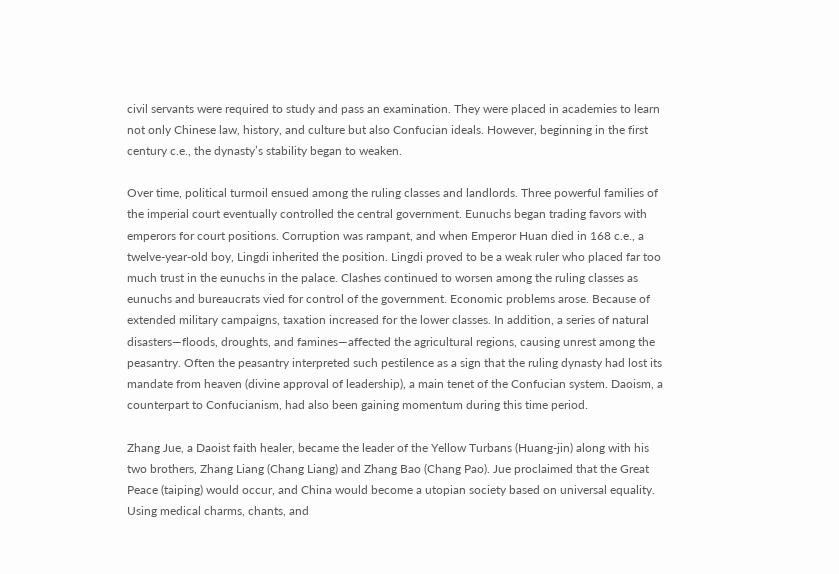civil servants were required to study and pass an examination. They were placed in academies to learn not only Chinese law, history, and culture but also Confucian ideals. However, beginning in the first century c.e., the dynasty’s stability began to weaken.

Over time, political turmoil ensued among the ruling classes and landlords. Three powerful families of the imperial court eventually controlled the central government. Eunuchs began trading favors with emperors for court positions. Corruption was rampant, and when Emperor Huan died in 168 c.e., a twelve-year-old boy, Lingdi inherited the position. Lingdi proved to be a weak ruler who placed far too much trust in the eunuchs in the palace. Clashes continued to worsen among the ruling classes as eunuchs and bureaucrats vied for control of the government. Economic problems arose. Because of extended military campaigns, taxation increased for the lower classes. In addition, a series of natural disasters—floods, droughts, and famines—affected the agricultural regions, causing unrest among the peasantry. Often the peasantry interpreted such pestilence as a sign that the ruling dynasty had lost its mandate from heaven (divine approval of leadership), a main tenet of the Confucian system. Daoism, a counterpart to Confucianism, had also been gaining momentum during this time period.

Zhang Jue, a Daoist faith healer, became the leader of the Yellow Turbans (Huang-jin) along with his two brothers, Zhang Liang (Chang Liang) and Zhang Bao (Chang Pao). Jue proclaimed that the Great Peace (taiping) would occur, and China would become a utopian society based on universal equality. Using medical charms, chants, and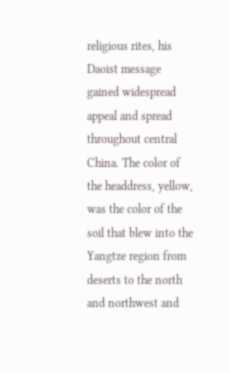religious rites, his Daoist message gained widespread appeal and spread throughout central China. The color of the headdress, yellow, was the color of the soil that blew into the Yangtze region from deserts to the north and northwest and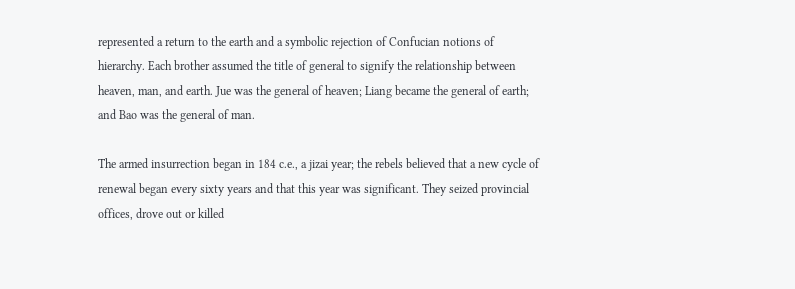represented a return to the earth and a symbolic rejection of Confucian notions of hierarchy. Each brother assumed the title of general to signify the relationship between heaven, man, and earth. Jue was the general of heaven; Liang became the general of earth; and Bao was the general of man.

The armed insurrection began in 184 c.e., a jizai year; the rebels believed that a new cycle of renewal began every sixty years and that this year was significant. They seized provincial offices, drove out or killed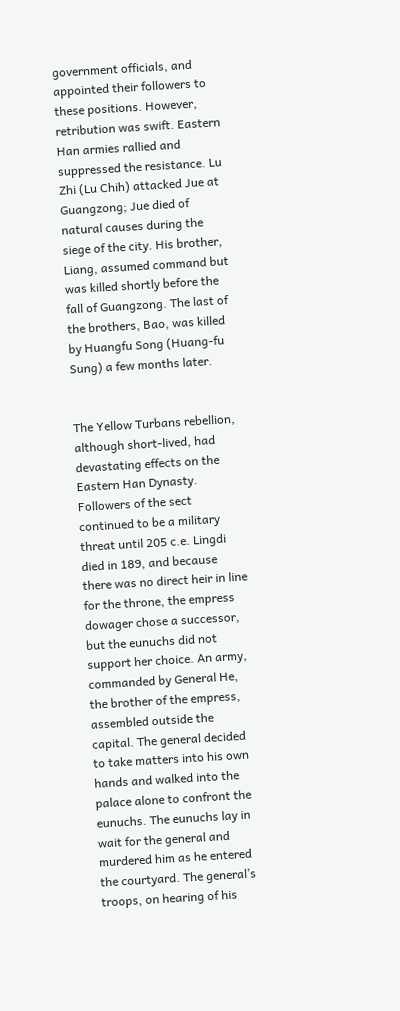government officials, and appointed their followers to these positions. However, retribution was swift. Eastern Han armies rallied and suppressed the resistance. Lu Zhi (Lu Chih) attacked Jue at Guangzong; Jue died of natural causes during the siege of the city. His brother, Liang, assumed command but was killed shortly before the fall of Guangzong. The last of the brothers, Bao, was killed by Huangfu Song (Huang-fu Sung) a few months later.


The Yellow Turbans rebellion, although short-lived, had devastating effects on the Eastern Han Dynasty. Followers of the sect continued to be a military threat until 205 c.e. Lingdi died in 189, and because there was no direct heir in line for the throne, the empress dowager chose a successor, but the eunuchs did not support her choice. An army, commanded by General He, the brother of the empress, assembled outside the capital. The general decided to take matters into his own hands and walked into the palace alone to confront the eunuchs. The eunuchs lay in wait for the general and murdered him as he entered the courtyard. The general’s troops, on hearing of his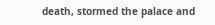death, stormed the palace and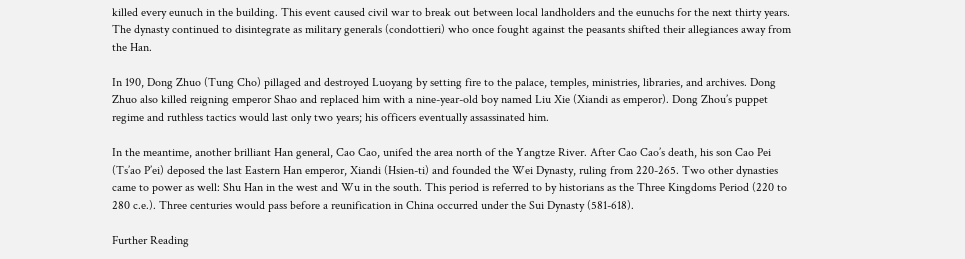killed every eunuch in the building. This event caused civil war to break out between local landholders and the eunuchs for the next thirty years. The dynasty continued to disintegrate as military generals (condottieri) who once fought against the peasants shifted their allegiances away from the Han.

In 190, Dong Zhuo (Tung Cho) pillaged and destroyed Luoyang by setting fire to the palace, temples, ministries, libraries, and archives. Dong Zhuo also killed reigning emperor Shao and replaced him with a nine-year-old boy named Liu Xie (Xiandi as emperor). Dong Zhou’s puppet regime and ruthless tactics would last only two years; his officers eventually assassinated him.

In the meantime, another brilliant Han general, Cao Cao, unifed the area north of the Yangtze River. After Cao Cao’s death, his son Cao Pei (Ts’ao P’ei) deposed the last Eastern Han emperor, Xiandi (Hsien-ti) and founded the Wei Dynasty, ruling from 220-265. Two other dynasties came to power as well: Shu Han in the west and Wu in the south. This period is referred to by historians as the Three Kingdoms Period (220 to 280 c.e.). Three centuries would pass before a reunification in China occurred under the Sui Dynasty (581-618).

Further Reading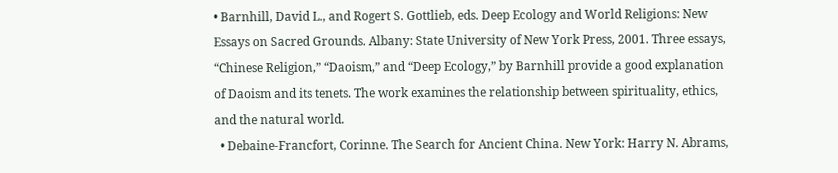• Barnhill, David L., and Rogert S. Gottlieb, eds. Deep Ecology and World Religions: New Essays on Sacred Grounds. Albany: State University of New York Press, 2001. Three essays, “Chinese Religion,” “Daoism,” and “Deep Ecology,” by Barnhill provide a good explanation of Daoism and its tenets. The work examines the relationship between spirituality, ethics, and the natural world.
  • Debaine-Francfort, Corinne. The Search for Ancient China. New York: Harry N. Abrams,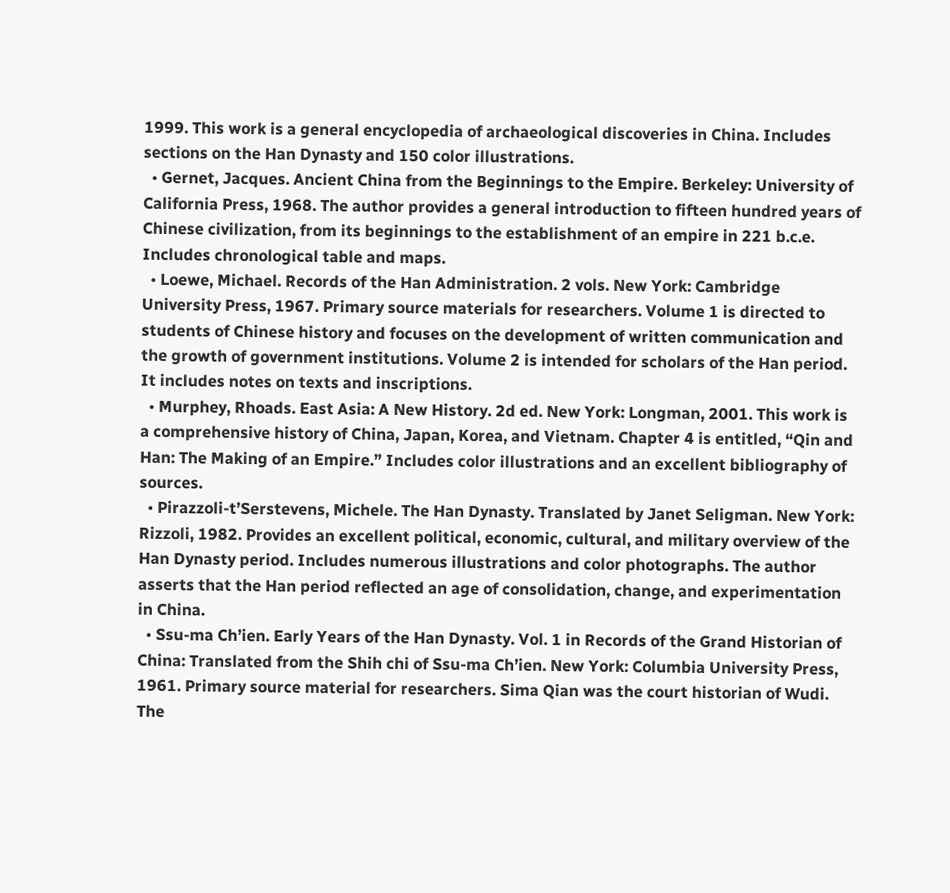1999. This work is a general encyclopedia of archaeological discoveries in China. Includes sections on the Han Dynasty and 150 color illustrations.
  • Gernet, Jacques. Ancient China from the Beginnings to the Empire. Berkeley: University of California Press, 1968. The author provides a general introduction to fifteen hundred years of Chinese civilization, from its beginnings to the establishment of an empire in 221 b.c.e. Includes chronological table and maps.
  • Loewe, Michael. Records of the Han Administration. 2 vols. New York: Cambridge University Press, 1967. Primary source materials for researchers. Volume 1 is directed to students of Chinese history and focuses on the development of written communication and the growth of government institutions. Volume 2 is intended for scholars of the Han period. It includes notes on texts and inscriptions.
  • Murphey, Rhoads. East Asia: A New History. 2d ed. New York: Longman, 2001. This work is a comprehensive history of China, Japan, Korea, and Vietnam. Chapter 4 is entitled, “Qin and Han: The Making of an Empire.” Includes color illustrations and an excellent bibliography of sources.
  • Pirazzoli-t’Serstevens, Michele. The Han Dynasty. Translated by Janet Seligman. New York: Rizzoli, 1982. Provides an excellent political, economic, cultural, and military overview of the Han Dynasty period. Includes numerous illustrations and color photographs. The author asserts that the Han period reflected an age of consolidation, change, and experimentation in China.
  • Ssu-ma Ch’ien. Early Years of the Han Dynasty. Vol. 1 in Records of the Grand Historian of China: Translated from the Shih chi of Ssu-ma Ch’ien. New York: Columbia University Press, 1961. Primary source material for researchers. Sima Qian was the court historian of Wudi. The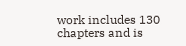work includes 130 chapters and is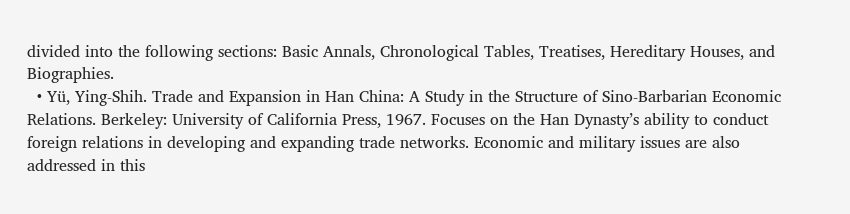divided into the following sections: Basic Annals, Chronological Tables, Treatises, Hereditary Houses, and Biographies.
  • Yü, Ying-Shih. Trade and Expansion in Han China: A Study in the Structure of Sino-Barbarian Economic Relations. Berkeley: University of California Press, 1967. Focuses on the Han Dynasty’s ability to conduct foreign relations in developing and expanding trade networks. Economic and military issues are also addressed in this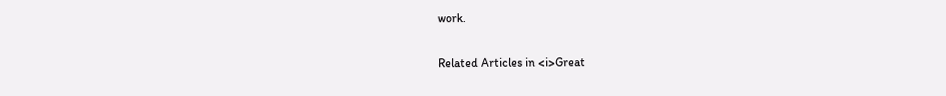work.

Related Articles in <i>Great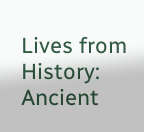Lives from History: Ancient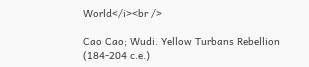World</i><br />

Cao Cao; Wudi. Yellow Turbans Rebellion (184-204 c.e.)